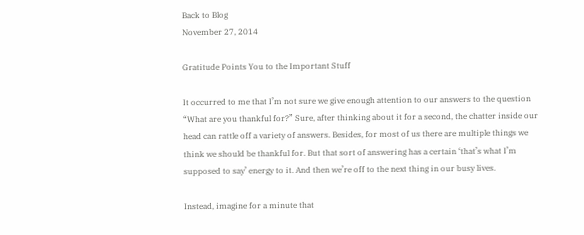Back to Blog
November 27, 2014

Gratitude Points You to the Important Stuff

It occurred to me that I’m not sure we give enough attention to our answers to the question “What are you thankful for?” Sure, after thinking about it for a second, the chatter inside our head can rattle off a variety of answers. Besides, for most of us there are multiple things we think we should be thankful for. But that sort of answering has a certain ‘that’s what I’m supposed to say’ energy to it. And then we’re off to the next thing in our busy lives.

Instead, imagine for a minute that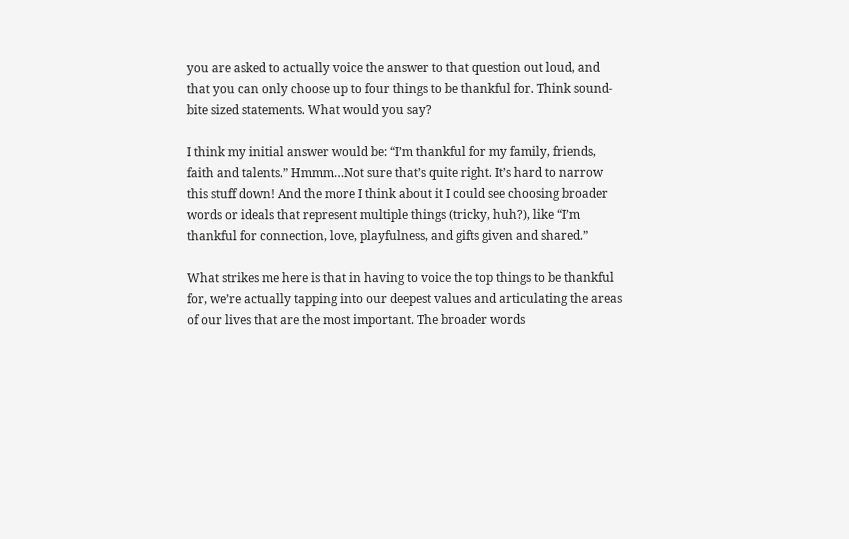you are asked to actually voice the answer to that question out loud, and that you can only choose up to four things to be thankful for. Think sound-bite sized statements. What would you say?

I think my initial answer would be: “I’m thankful for my family, friends, faith and talents.” Hmmm…Not sure that’s quite right. It’s hard to narrow this stuff down! And the more I think about it I could see choosing broader words or ideals that represent multiple things (tricky, huh?), like “I’m thankful for connection, love, playfulness, and gifts given and shared.”

What strikes me here is that in having to voice the top things to be thankful for, we’re actually tapping into our deepest values and articulating the areas of our lives that are the most important. The broader words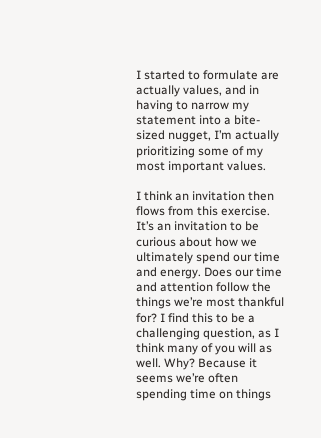I started to formulate are actually values, and in having to narrow my statement into a bite-sized nugget, I’m actually prioritizing some of my most important values.

I think an invitation then flows from this exercise. It’s an invitation to be curious about how we ultimately spend our time and energy. Does our time and attention follow the things we’re most thankful for? I find this to be a challenging question, as I think many of you will as well. Why? Because it seems we’re often spending time on things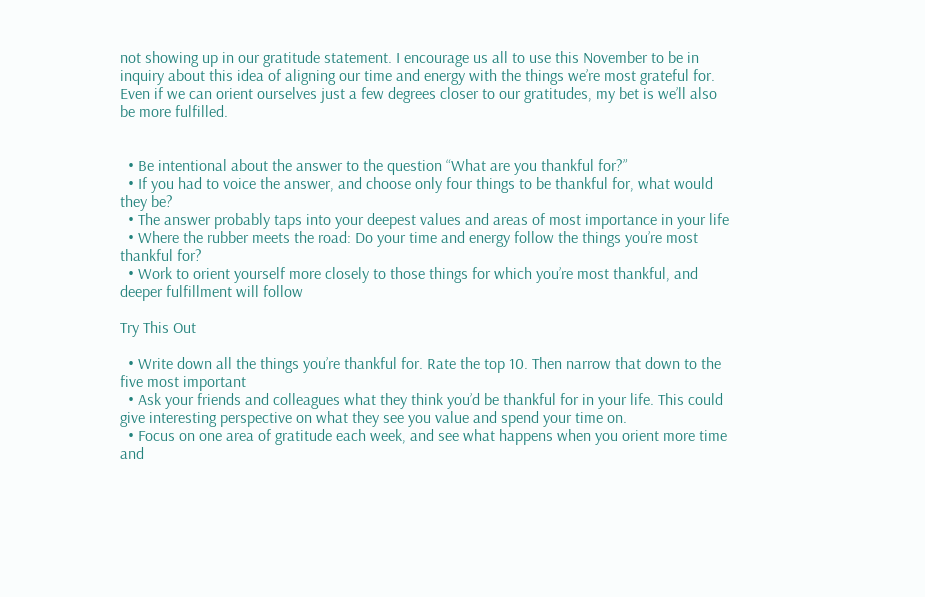not showing up in our gratitude statement. I encourage us all to use this November to be in inquiry about this idea of aligning our time and energy with the things we’re most grateful for. Even if we can orient ourselves just a few degrees closer to our gratitudes, my bet is we’ll also be more fulfilled.


  • Be intentional about the answer to the question “What are you thankful for?”
  • If you had to voice the answer, and choose only four things to be thankful for, what would they be?
  • The answer probably taps into your deepest values and areas of most importance in your life
  • Where the rubber meets the road: Do your time and energy follow the things you’re most thankful for?
  • Work to orient yourself more closely to those things for which you’re most thankful, and deeper fulfillment will follow

Try This Out

  • Write down all the things you’re thankful for. Rate the top 10. Then narrow that down to the five most important
  • Ask your friends and colleagues what they think you’d be thankful for in your life. This could give interesting perspective on what they see you value and spend your time on.
  • Focus on one area of gratitude each week, and see what happens when you orient more time and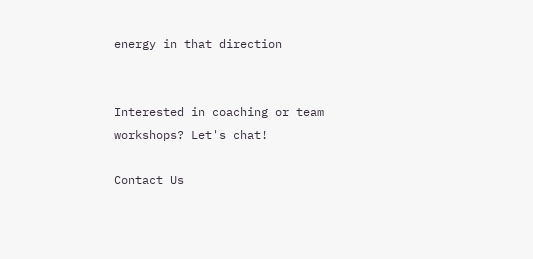energy in that direction


Interested in coaching or team workshops? Let's chat!

Contact Us